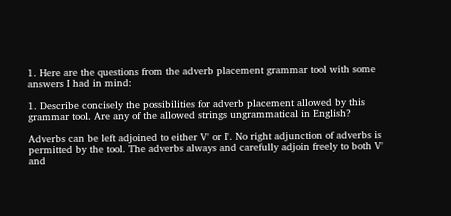1. Here are the questions from the adverb placement grammar tool with some answers I had in mind:

1. Describe concisely the possibilities for adverb placement allowed by this grammar tool. Are any of the allowed strings ungrammatical in English?

Adverbs can be left adjoined to either V' or I'. No right adjunction of adverbs is permitted by the tool. The adverbs always and carefully adjoin freely to both V' and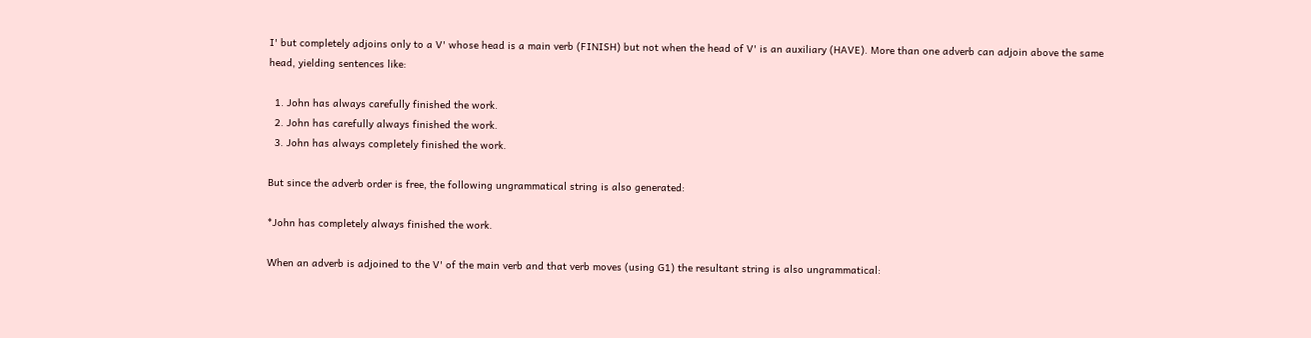I' but completely adjoins only to a V' whose head is a main verb (FINISH) but not when the head of V' is an auxiliary (HAVE). More than one adverb can adjoin above the same head, yielding sentences like:

  1. John has always carefully finished the work.
  2. John has carefully always finished the work.
  3. John has always completely finished the work.

But since the adverb order is free, the following ungrammatical string is also generated:

*John has completely always finished the work.

When an adverb is adjoined to the V' of the main verb and that verb moves (using G1) the resultant string is also ungrammatical: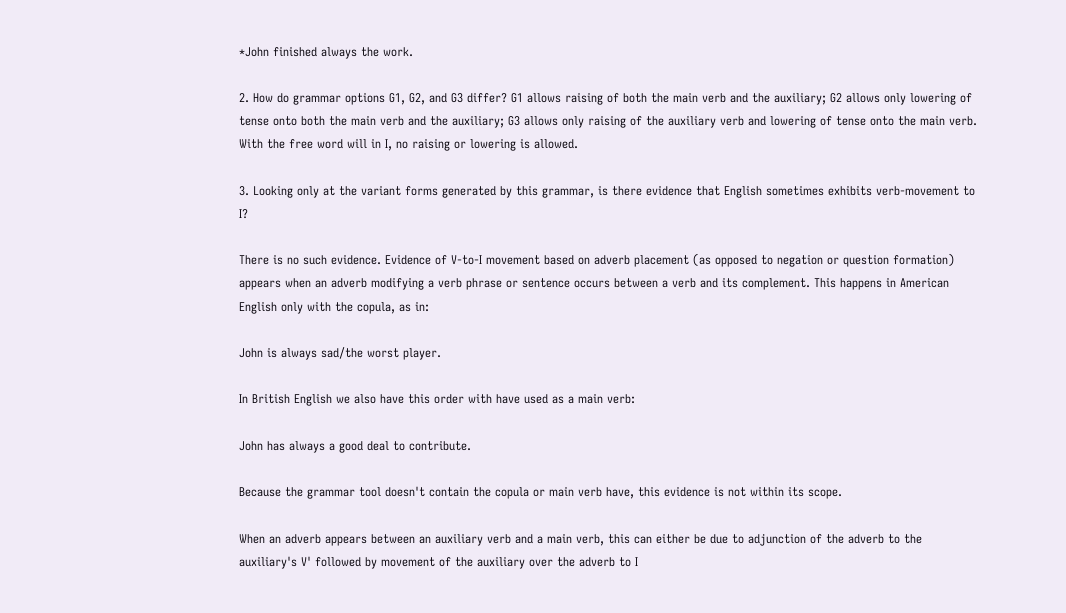*John finished always the work.

2. How do grammar options G1, G2, and G3 differ? G1 allows raising of both the main verb and the auxiliary; G2 allows only lowering of tense onto both the main verb and the auxiliary; G3 allows only raising of the auxiliary verb and lowering of tense onto the main verb. With the free word will in I, no raising or lowering is allowed.

3. Looking only at the variant forms generated by this grammar, is there evidence that English sometimes exhibits verb-movement to I?

There is no such evidence. Evidence of V-to-I movement based on adverb placement (as opposed to negation or question formation) appears when an adverb modifying a verb phrase or sentence occurs between a verb and its complement. This happens in American English only with the copula, as in:

John is always sad/the worst player.

In British English we also have this order with have used as a main verb:

John has always a good deal to contribute.

Because the grammar tool doesn't contain the copula or main verb have, this evidence is not within its scope.

When an adverb appears between an auxiliary verb and a main verb, this can either be due to adjunction of the adverb to the auxiliary's V' followed by movement of the auxiliary over the adverb to I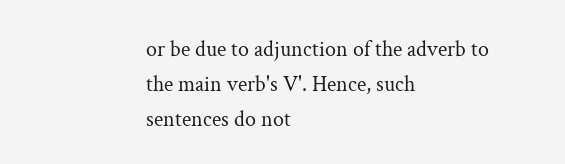or be due to adjunction of the adverb to the main verb's V'. Hence, such sentences do not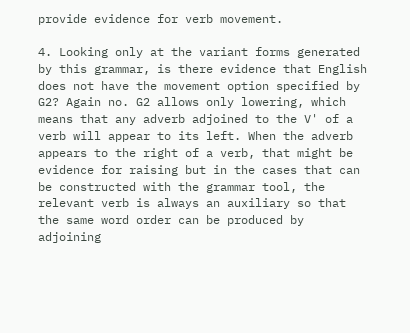provide evidence for verb movement.

4. Looking only at the variant forms generated by this grammar, is there evidence that English does not have the movement option specified by G2? Again no. G2 allows only lowering, which means that any adverb adjoined to the V' of a verb will appear to its left. When the adverb appears to the right of a verb, that might be evidence for raising but in the cases that can be constructed with the grammar tool, the relevant verb is always an auxiliary so that the same word order can be produced by adjoining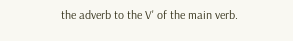the adverb to the V' of the main verb.